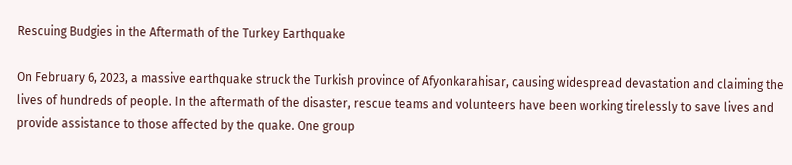Rescuing Budgies in the Aftermath of the Turkey Earthquake

On February 6, 2023, a massive earthquake struck the Turkish province of Afyonkarahisar, causing widespread devastation and claiming the lives of hundreds of people. In the aftermath of the disaster, rescue teams and volunteers have been working tirelessly to save lives and provide assistance to those affected by the quake. One group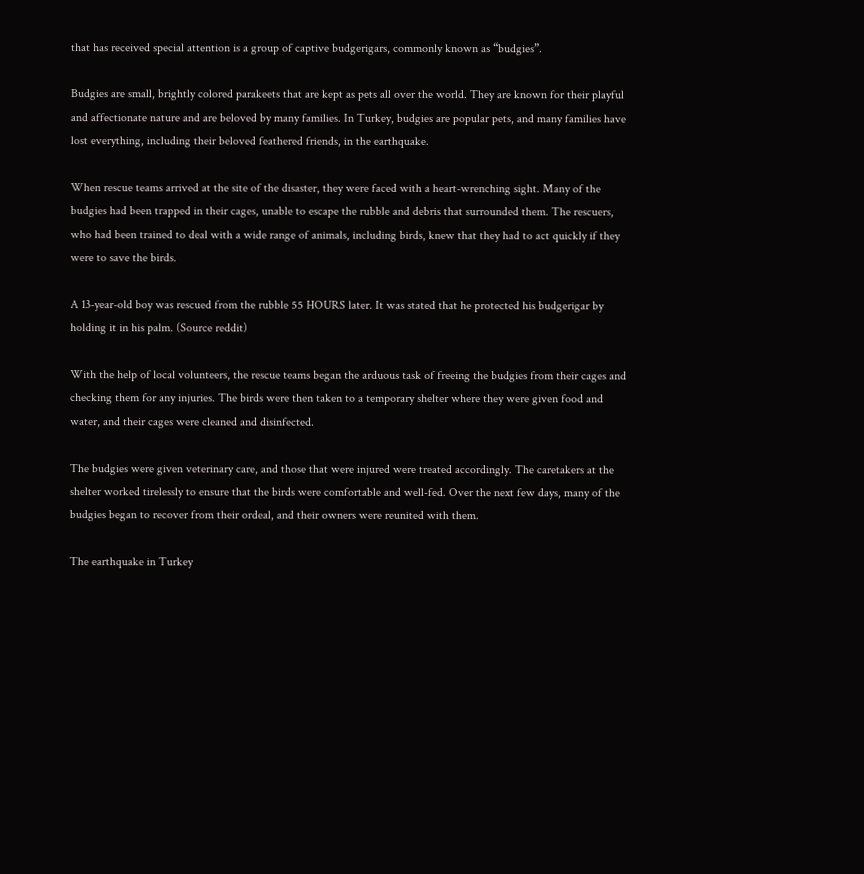that has received special attention is a group of captive budgerigars, commonly known as “budgies”.

Budgies are small, brightly colored parakeets that are kept as pets all over the world. They are known for their playful and affectionate nature and are beloved by many families. In Turkey, budgies are popular pets, and many families have lost everything, including their beloved feathered friends, in the earthquake.

When rescue teams arrived at the site of the disaster, they were faced with a heart-wrenching sight. Many of the budgies had been trapped in their cages, unable to escape the rubble and debris that surrounded them. The rescuers, who had been trained to deal with a wide range of animals, including birds, knew that they had to act quickly if they were to save the birds.

A 13-year-old boy was rescued from the rubble 55 HOURS later. It was stated that he protected his budgerigar by holding it in his palm. (Source reddit)

With the help of local volunteers, the rescue teams began the arduous task of freeing the budgies from their cages and checking them for any injuries. The birds were then taken to a temporary shelter where they were given food and water, and their cages were cleaned and disinfected.

The budgies were given veterinary care, and those that were injured were treated accordingly. The caretakers at the shelter worked tirelessly to ensure that the birds were comfortable and well-fed. Over the next few days, many of the budgies began to recover from their ordeal, and their owners were reunited with them.

The earthquake in Turkey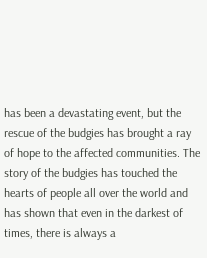has been a devastating event, but the rescue of the budgies has brought a ray of hope to the affected communities. The story of the budgies has touched the hearts of people all over the world and has shown that even in the darkest of times, there is always a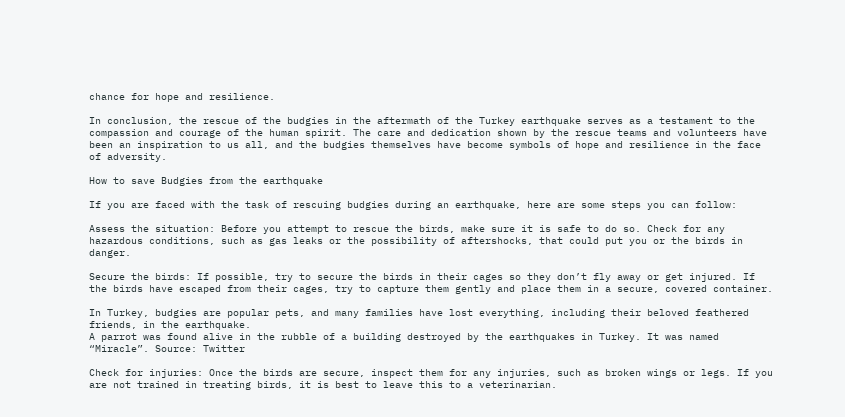chance for hope and resilience.

In conclusion, the rescue of the budgies in the aftermath of the Turkey earthquake serves as a testament to the compassion and courage of the human spirit. The care and dedication shown by the rescue teams and volunteers have been an inspiration to us all, and the budgies themselves have become symbols of hope and resilience in the face of adversity.

How to save Budgies from the earthquake

If you are faced with the task of rescuing budgies during an earthquake, here are some steps you can follow:

Assess the situation: Before you attempt to rescue the birds, make sure it is safe to do so. Check for any hazardous conditions, such as gas leaks or the possibility of aftershocks, that could put you or the birds in danger.

Secure the birds: If possible, try to secure the birds in their cages so they don’t fly away or get injured. If the birds have escaped from their cages, try to capture them gently and place them in a secure, covered container.

In Turkey, budgies are popular pets, and many families have lost everything, including their beloved feathered friends, in the earthquake.
A parrot was found alive in the rubble of a building destroyed by the earthquakes in Turkey. It was named “Miracle”. Source: Twitter

Check for injuries: Once the birds are secure, inspect them for any injuries, such as broken wings or legs. If you are not trained in treating birds, it is best to leave this to a veterinarian.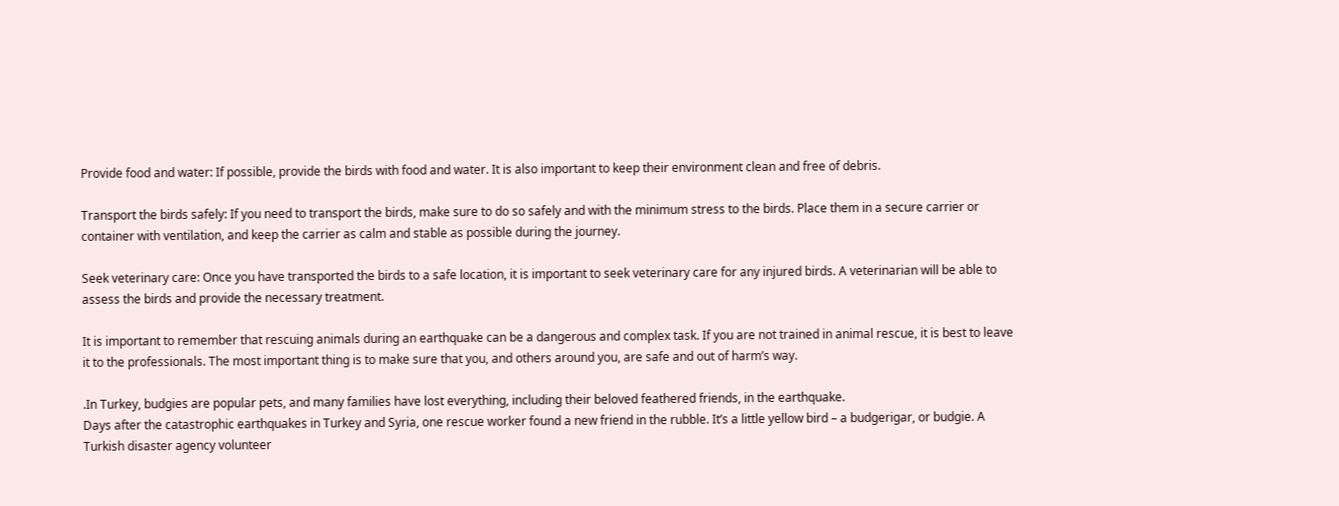Provide food and water: If possible, provide the birds with food and water. It is also important to keep their environment clean and free of debris.

Transport the birds safely: If you need to transport the birds, make sure to do so safely and with the minimum stress to the birds. Place them in a secure carrier or container with ventilation, and keep the carrier as calm and stable as possible during the journey.

Seek veterinary care: Once you have transported the birds to a safe location, it is important to seek veterinary care for any injured birds. A veterinarian will be able to assess the birds and provide the necessary treatment.

It is important to remember that rescuing animals during an earthquake can be a dangerous and complex task. If you are not trained in animal rescue, it is best to leave it to the professionals. The most important thing is to make sure that you, and others around you, are safe and out of harm’s way.

.In Turkey, budgies are popular pets, and many families have lost everything, including their beloved feathered friends, in the earthquake.
Days after the catastrophic earthquakes in Turkey and Syria, one rescue worker found a new friend in the rubble. It’s a little yellow bird – a budgerigar, or budgie. A Turkish disaster agency volunteer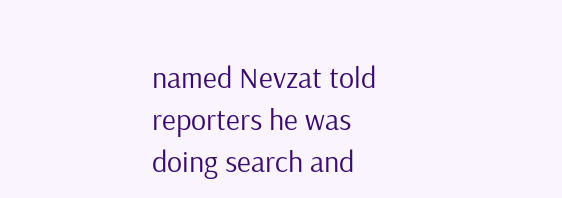named Nevzat told reporters he was doing search and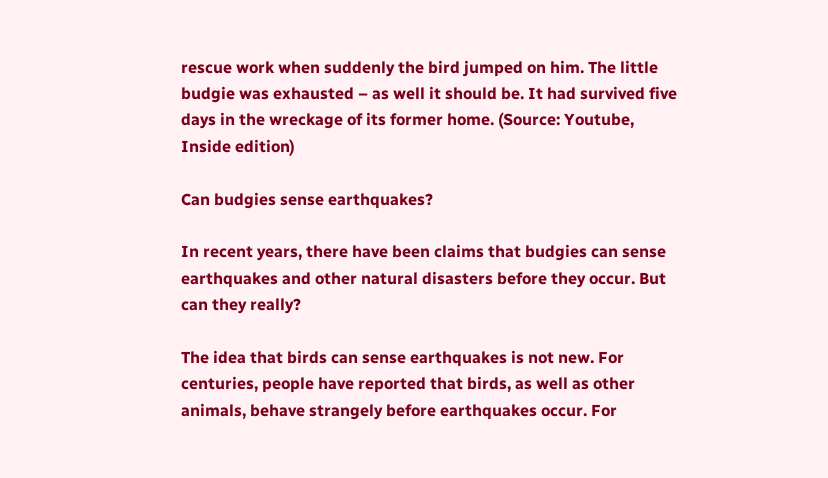rescue work when suddenly the bird jumped on him. The little budgie was exhausted – as well it should be. It had survived five days in the wreckage of its former home. (Source: Youtube, Inside edition)

Can budgies sense earthquakes?

In recent years, there have been claims that budgies can sense earthquakes and other natural disasters before they occur. But can they really?

The idea that birds can sense earthquakes is not new. For centuries, people have reported that birds, as well as other animals, behave strangely before earthquakes occur. For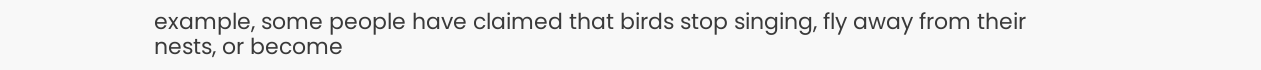example, some people have claimed that birds stop singing, fly away from their nests, or become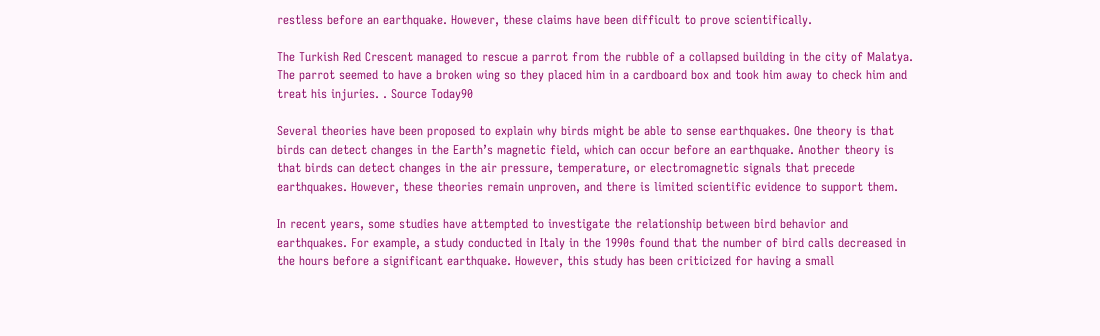restless before an earthquake. However, these claims have been difficult to prove scientifically.

The Turkish Red Crescent managed to rescue a parrot from the rubble of a collapsed building in the city of Malatya.
The parrot seemed to have a broken wing so they placed him in a cardboard box and took him away to check him and treat his injuries. . Source Today90

Several theories have been proposed to explain why birds might be able to sense earthquakes. One theory is that birds can detect changes in the Earth’s magnetic field, which can occur before an earthquake. Another theory is that birds can detect changes in the air pressure, temperature, or electromagnetic signals that precede earthquakes. However, these theories remain unproven, and there is limited scientific evidence to support them.

In recent years, some studies have attempted to investigate the relationship between bird behavior and earthquakes. For example, a study conducted in Italy in the 1990s found that the number of bird calls decreased in the hours before a significant earthquake. However, this study has been criticized for having a small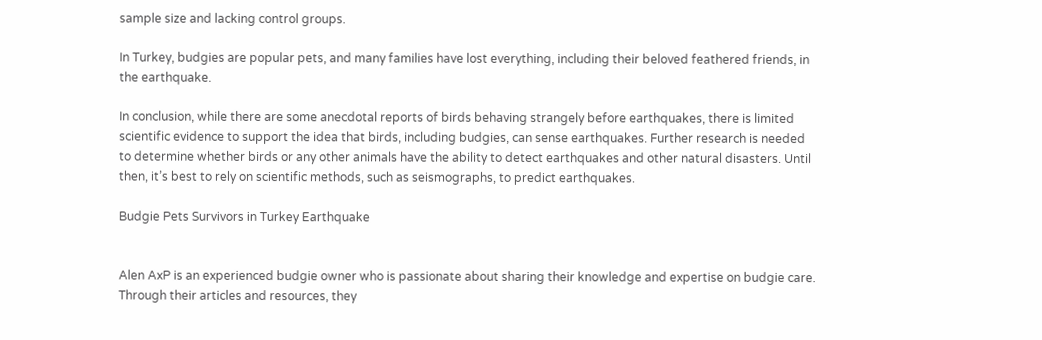sample size and lacking control groups.

In Turkey, budgies are popular pets, and many families have lost everything, including their beloved feathered friends, in the earthquake.

In conclusion, while there are some anecdotal reports of birds behaving strangely before earthquakes, there is limited scientific evidence to support the idea that birds, including budgies, can sense earthquakes. Further research is needed to determine whether birds or any other animals have the ability to detect earthquakes and other natural disasters. Until then, it’s best to rely on scientific methods, such as seismographs, to predict earthquakes.

Budgie Pets Survivors in Turkey Earthquake


Alen AxP is an experienced budgie owner who is passionate about sharing their knowledge and expertise on budgie care. Through their articles and resources, they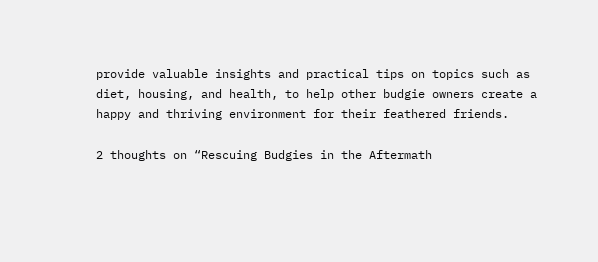provide valuable insights and practical tips on topics such as diet, housing, and health, to help other budgie owners create a happy and thriving environment for their feathered friends.

2 thoughts on “Rescuing Budgies in the Aftermath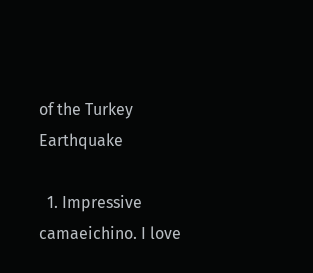of the Turkey Earthquake

  1. Impressive camaeichino. I love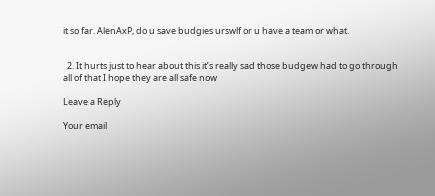it so far. AlenAxP, do u save budgies urswlf or u have a team or what.


  2. It hurts just to hear about this it’s really sad those budgew had to go through all of that I hope they are all safe now

Leave a Reply

Your email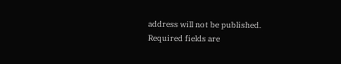address will not be published. Required fields are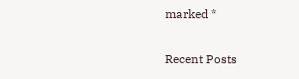marked *

Recent Posts